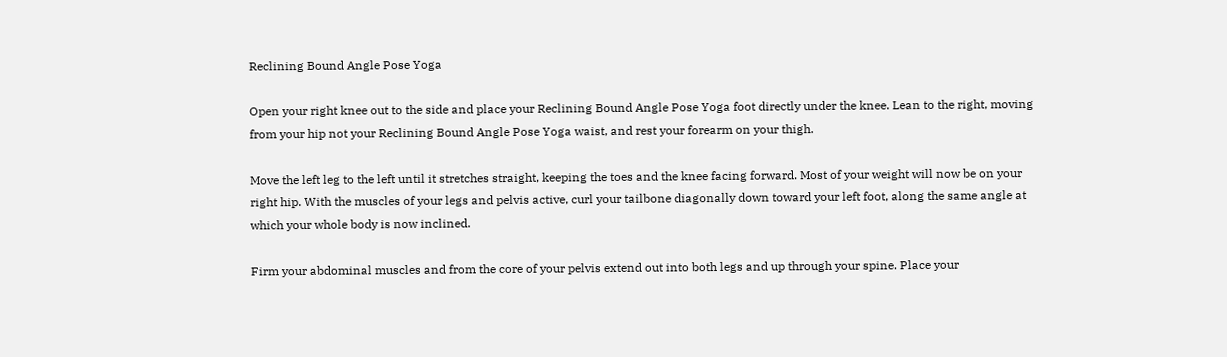Reclining Bound Angle Pose Yoga

Open your right knee out to the side and place your Reclining Bound Angle Pose Yoga foot directly under the knee. Lean to the right, moving from your hip not your Reclining Bound Angle Pose Yoga waist, and rest your forearm on your thigh.

Move the left leg to the left until it stretches straight, keeping the toes and the knee facing forward. Most of your weight will now be on your right hip. With the muscles of your legs and pelvis active, curl your tailbone diagonally down toward your left foot, along the same angle at which your whole body is now inclined.

Firm your abdominal muscles and from the core of your pelvis extend out into both legs and up through your spine. Place your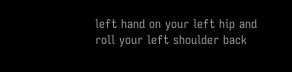left hand on your left hip and roll your left shoulder back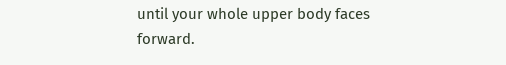until your whole upper body faces forward.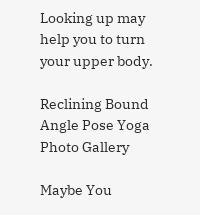Looking up may help you to turn your upper body.

Reclining Bound Angle Pose Yoga Photo Gallery

Maybe You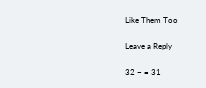Like Them Too

Leave a Reply

32 − = 31